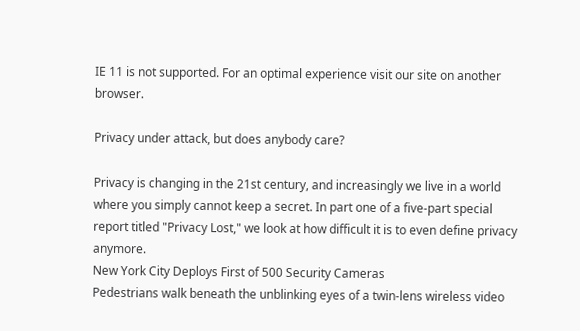IE 11 is not supported. For an optimal experience visit our site on another browser.

Privacy under attack, but does anybody care?

Privacy is changing in the 21st century, and increasingly we live in a world where you simply cannot keep a secret. In part one of a five-part special report titled "Privacy Lost," we look at how difficult it is to even define privacy anymore.
New York City Deploys First of 500 Security Cameras
Pedestrians walk beneath the unblinking eyes of a twin-lens wireless video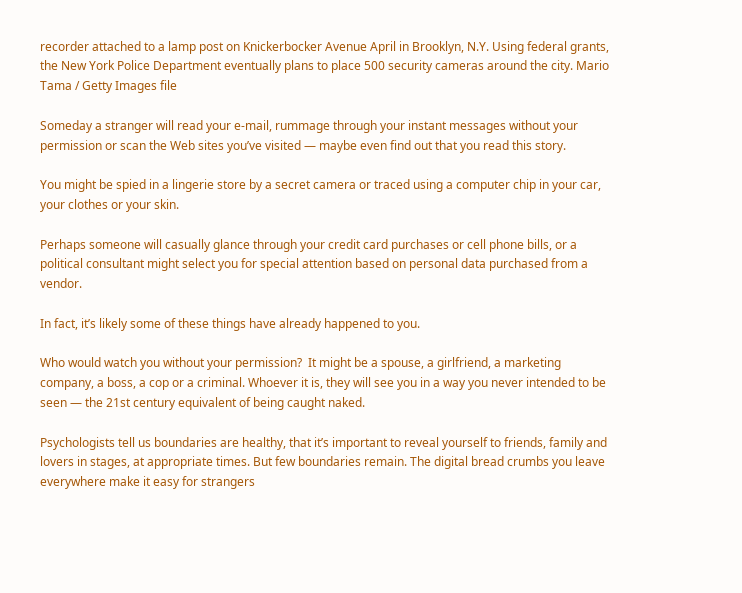recorder attached to a lamp post on Knickerbocker Avenue April in Brooklyn, N.Y. Using federal grants, the New York Police Department eventually plans to place 500 security cameras around the city. Mario Tama / Getty Images file

Someday a stranger will read your e-mail, rummage through your instant messages without your permission or scan the Web sites you’ve visited — maybe even find out that you read this story.

You might be spied in a lingerie store by a secret camera or traced using a computer chip in your car, your clothes or your skin.

Perhaps someone will casually glance through your credit card purchases or cell phone bills, or a political consultant might select you for special attention based on personal data purchased from a vendor.

In fact, it’s likely some of these things have already happened to you.

Who would watch you without your permission?  It might be a spouse, a girlfriend, a marketing company, a boss, a cop or a criminal. Whoever it is, they will see you in a way you never intended to be seen — the 21st century equivalent of being caught naked.

Psychologists tell us boundaries are healthy, that it’s important to reveal yourself to friends, family and lovers in stages, at appropriate times. But few boundaries remain. The digital bread crumbs you leave everywhere make it easy for strangers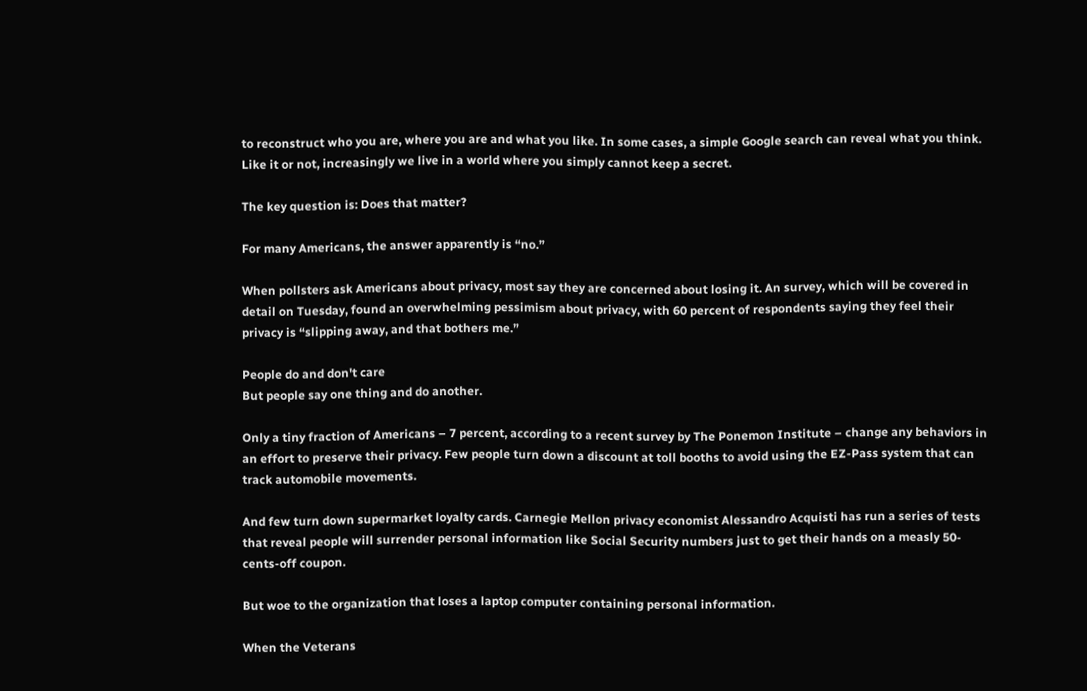to reconstruct who you are, where you are and what you like. In some cases, a simple Google search can reveal what you think. Like it or not, increasingly we live in a world where you simply cannot keep a secret.

The key question is: Does that matter?

For many Americans, the answer apparently is “no.”

When pollsters ask Americans about privacy, most say they are concerned about losing it. An survey, which will be covered in detail on Tuesday, found an overwhelming pessimism about privacy, with 60 percent of respondents saying they feel their privacy is “slipping away, and that bothers me.”

People do and don't care
But people say one thing and do another.

Only a tiny fraction of Americans – 7 percent, according to a recent survey by The Ponemon Institute – change any behaviors in an effort to preserve their privacy. Few people turn down a discount at toll booths to avoid using the EZ-Pass system that can track automobile movements.

And few turn down supermarket loyalty cards. Carnegie Mellon privacy economist Alessandro Acquisti has run a series of tests that reveal people will surrender personal information like Social Security numbers just to get their hands on a measly 50-cents-off coupon.

But woe to the organization that loses a laptop computer containing personal information.

When the Veterans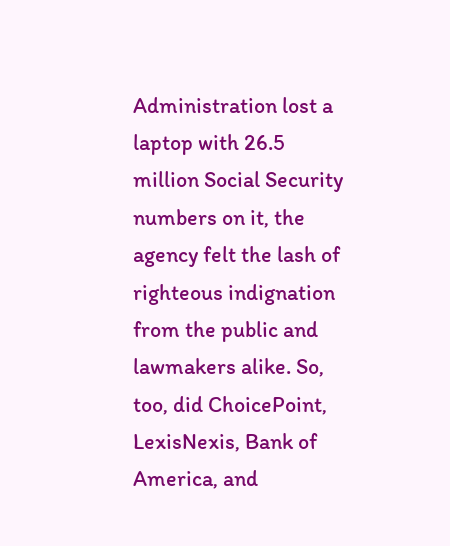Administration lost a laptop with 26.5 million Social Security numbers on it, the agency felt the lash of righteous indignation from the public and lawmakers alike. So, too, did ChoicePoint, LexisNexis, Bank of America, and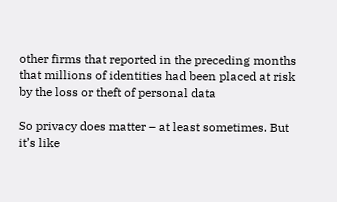other firms that reported in the preceding months that millions of identities had been placed at risk by the loss or theft of personal data

So privacy does matter – at least sometimes. But it’s like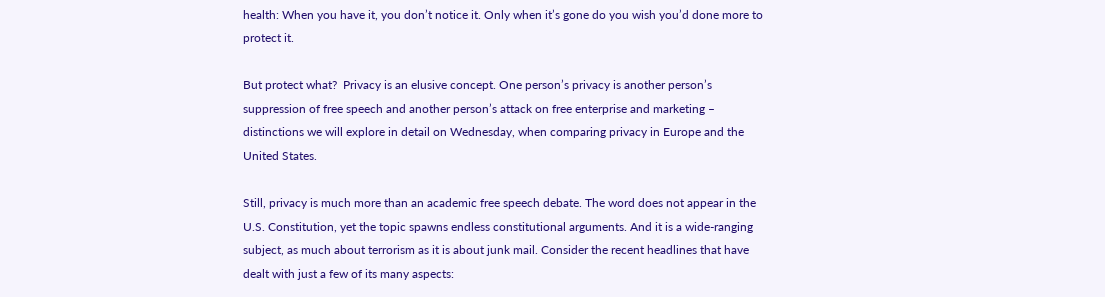health: When you have it, you don’t notice it. Only when it’s gone do you wish you’d done more to protect it.

But protect what?  Privacy is an elusive concept. One person’s privacy is another person’s suppression of free speech and another person’s attack on free enterprise and marketing – distinctions we will explore in detail on Wednesday, when comparing privacy in Europe and the United States.

Still, privacy is much more than an academic free speech debate. The word does not appear in the U.S. Constitution, yet the topic spawns endless constitutional arguments. And it is a wide-ranging subject, as much about terrorism as it is about junk mail. Consider the recent headlines that have dealt with just a few of its many aspects: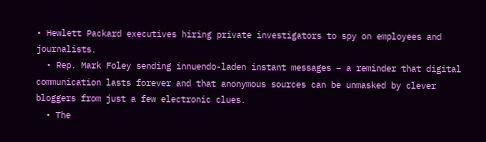• Hewlett Packard executives hiring private investigators to spy on employees and journalists.
  • Rep. Mark Foley sending innuendo-laden instant messages – a reminder that digital communication lasts forever and that anonymous sources can be unmasked by clever bloggers from just a few electronic clues.
  • The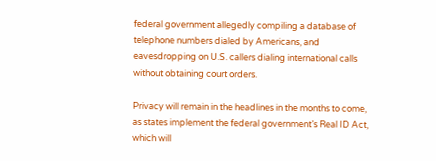federal government allegedly compiling a database of telephone numbers dialed by Americans, and eavesdropping on U.S. callers dialing international calls without obtaining court orders.

Privacy will remain in the headlines in the months to come, as states implement the federal government’s Real ID Act, which will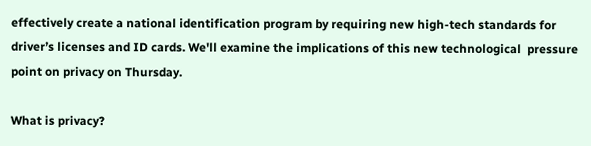effectively create a national identification program by requiring new high-tech standards for driver’s licenses and ID cards. We'll examine the implications of this new technological  pressure point on privacy on Thursday.

What is privacy?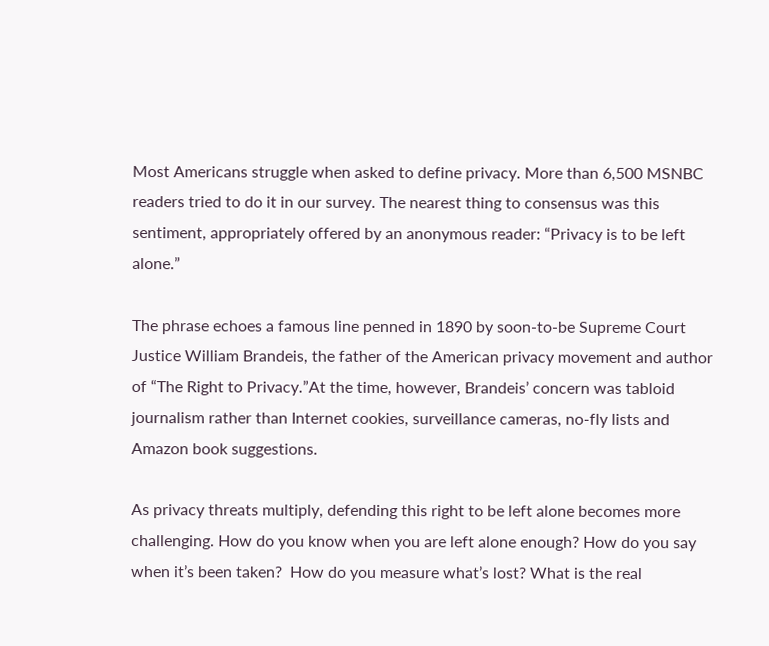Most Americans struggle when asked to define privacy. More than 6,500 MSNBC readers tried to do it in our survey. The nearest thing to consensus was this sentiment, appropriately offered by an anonymous reader: “Privacy is to be left alone.”

The phrase echoes a famous line penned in 1890 by soon-to-be Supreme Court Justice William Brandeis, the father of the American privacy movement and author of “The Right to Privacy.”At the time, however, Brandeis’ concern was tabloid journalism rather than Internet cookies, surveillance cameras, no-fly lists and Amazon book suggestions.

As privacy threats multiply, defending this right to be left alone becomes more challenging. How do you know when you are left alone enough? How do you say when it’s been taken?  How do you measure what’s lost? What is the real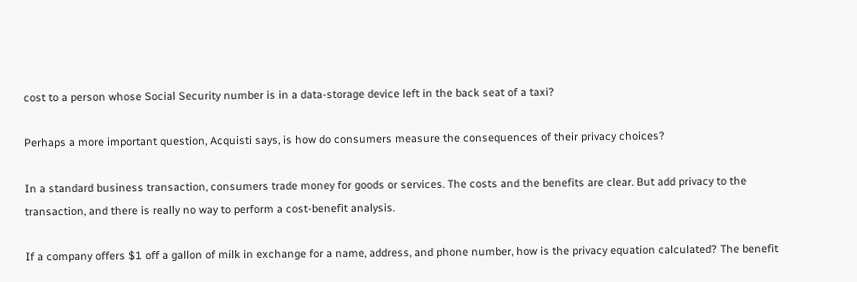cost to a person whose Social Security number is in a data-storage device left in the back seat of a taxi?

Perhaps a more important question, Acquisti says, is how do consumers measure the consequences of their privacy choices?

In a standard business transaction, consumers trade money for goods or services. The costs and the benefits are clear. But add privacy to the transaction, and there is really no way to perform a cost-benefit analysis.

If a company offers $1 off a gallon of milk in exchange for a name, address, and phone number, how is the privacy equation calculated? The benefit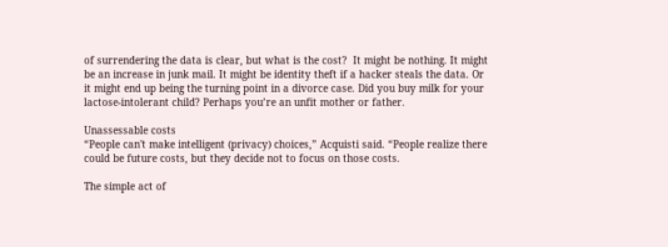of surrendering the data is clear, but what is the cost?  It might be nothing. It might be an increase in junk mail. It might be identity theft if a hacker steals the data. Or it might end up being the turning point in a divorce case. Did you buy milk for your lactose-intolerant child? Perhaps you’re an unfit mother or father.

Unassessable costs
“People can't make intelligent (privacy) choices,” Acquisti said. “People realize there could be future costs, but they decide not to focus on those costs.

The simple act of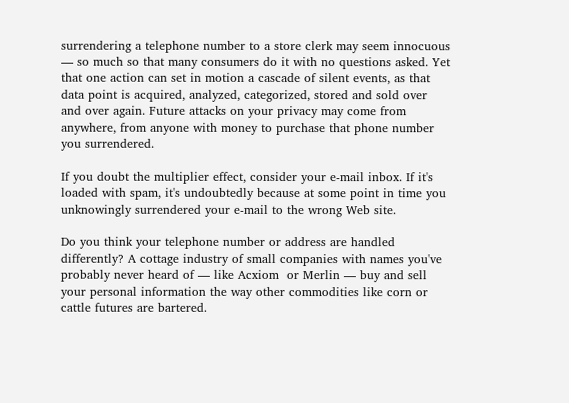surrendering a telephone number to a store clerk may seem innocuous — so much so that many consumers do it with no questions asked. Yet that one action can set in motion a cascade of silent events, as that data point is acquired, analyzed, categorized, stored and sold over and over again. Future attacks on your privacy may come from anywhere, from anyone with money to purchase that phone number you surrendered.

If you doubt the multiplier effect, consider your e-mail inbox. If it's loaded with spam, it's undoubtedly because at some point in time you unknowingly surrendered your e-mail to the wrong Web site.

Do you think your telephone number or address are handled differently? A cottage industry of small companies with names you've probably never heard of — like Acxiom  or Merlin — buy and sell your personal information the way other commodities like corn or cattle futures are bartered.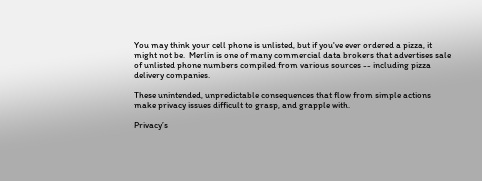You may think your cell phone is unlisted, but if you've ever ordered a pizza, it might not be.  Merlin is one of many commercial data brokers that advertises sale of unlisted phone numbers compiled from various sources -- including pizza delivery companies.

These unintended, unpredictable consequences that flow from simple actions make privacy issues difficult to grasp, and grapple with.

Privacy’s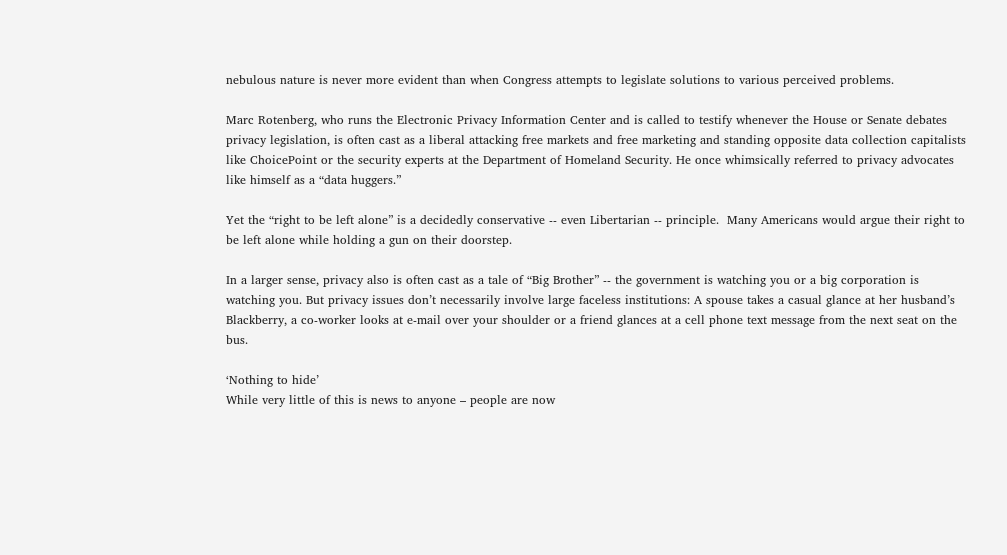nebulous nature is never more evident than when Congress attempts to legislate solutions to various perceived problems.

Marc Rotenberg, who runs the Electronic Privacy Information Center and is called to testify whenever the House or Senate debates privacy legislation, is often cast as a liberal attacking free markets and free marketing and standing opposite data collection capitalists like ChoicePoint or the security experts at the Department of Homeland Security. He once whimsically referred to privacy advocates like himself as a “data huggers.”

Yet the “right to be left alone” is a decidedly conservative -- even Libertarian -- principle.  Many Americans would argue their right to be left alone while holding a gun on their doorstep.

In a larger sense, privacy also is often cast as a tale of “Big Brother” -- the government is watching you or a big corporation is watching you. But privacy issues don’t necessarily involve large faceless institutions: A spouse takes a casual glance at her husband’s Blackberry, a co-worker looks at e-mail over your shoulder or a friend glances at a cell phone text message from the next seat on the bus.

‘Nothing to hide’
While very little of this is news to anyone – people are now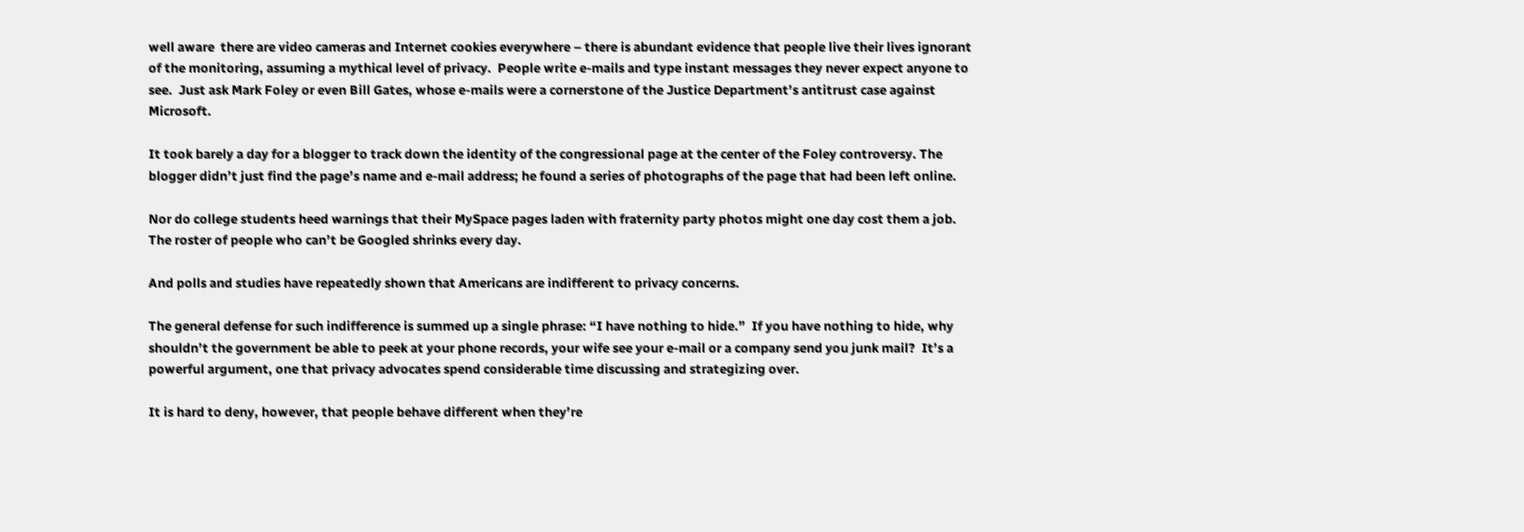well aware  there are video cameras and Internet cookies everywhere – there is abundant evidence that people live their lives ignorant of the monitoring, assuming a mythical level of privacy.  People write e-mails and type instant messages they never expect anyone to see.  Just ask Mark Foley or even Bill Gates, whose e-mails were a cornerstone of the Justice Department’s antitrust case against Microsoft.

It took barely a day for a blogger to track down the identity of the congressional page at the center of the Foley controversy. The blogger didn’t just find the page’s name and e-mail address; he found a series of photographs of the page that had been left online.

Nor do college students heed warnings that their MySpace pages laden with fraternity party photos might one day cost them a job. The roster of people who can’t be Googled shrinks every day.

And polls and studies have repeatedly shown that Americans are indifferent to privacy concerns.

The general defense for such indifference is summed up a single phrase: “I have nothing to hide.”  If you have nothing to hide, why shouldn’t the government be able to peek at your phone records, your wife see your e-mail or a company send you junk mail?  It’s a powerful argument, one that privacy advocates spend considerable time discussing and strategizing over.

It is hard to deny, however, that people behave different when they’re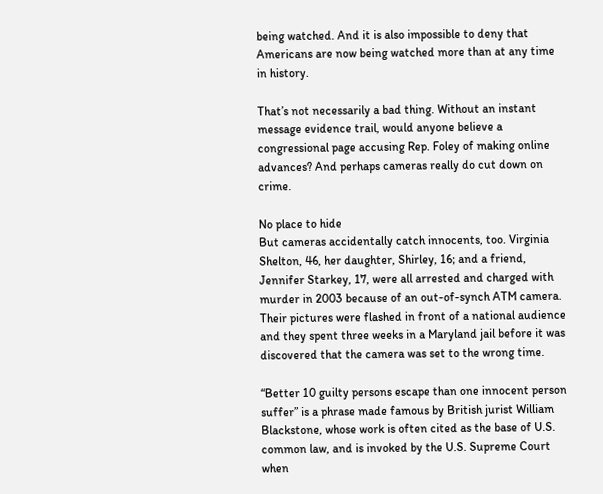being watched. And it is also impossible to deny that Americans are now being watched more than at any time in history.

That’s not necessarily a bad thing. Without an instant message evidence trail, would anyone believe a congressional page accusing Rep. Foley of making online advances? And perhaps cameras really do cut down on crime.

No place to hide
But cameras accidentally catch innocents, too. Virginia Shelton, 46, her daughter, Shirley, 16; and a friend, Jennifer Starkey, 17, were all arrested and charged with murder in 2003 because of an out-of-synch ATM camera.  Their pictures were flashed in front of a national audience and they spent three weeks in a Maryland jail before it was discovered that the camera was set to the wrong time.

“Better 10 guilty persons escape than one innocent person suffer” is a phrase made famous by British jurist William Blackstone, whose work is often cited as the base of U.S. common law, and is invoked by the U.S. Supreme Court when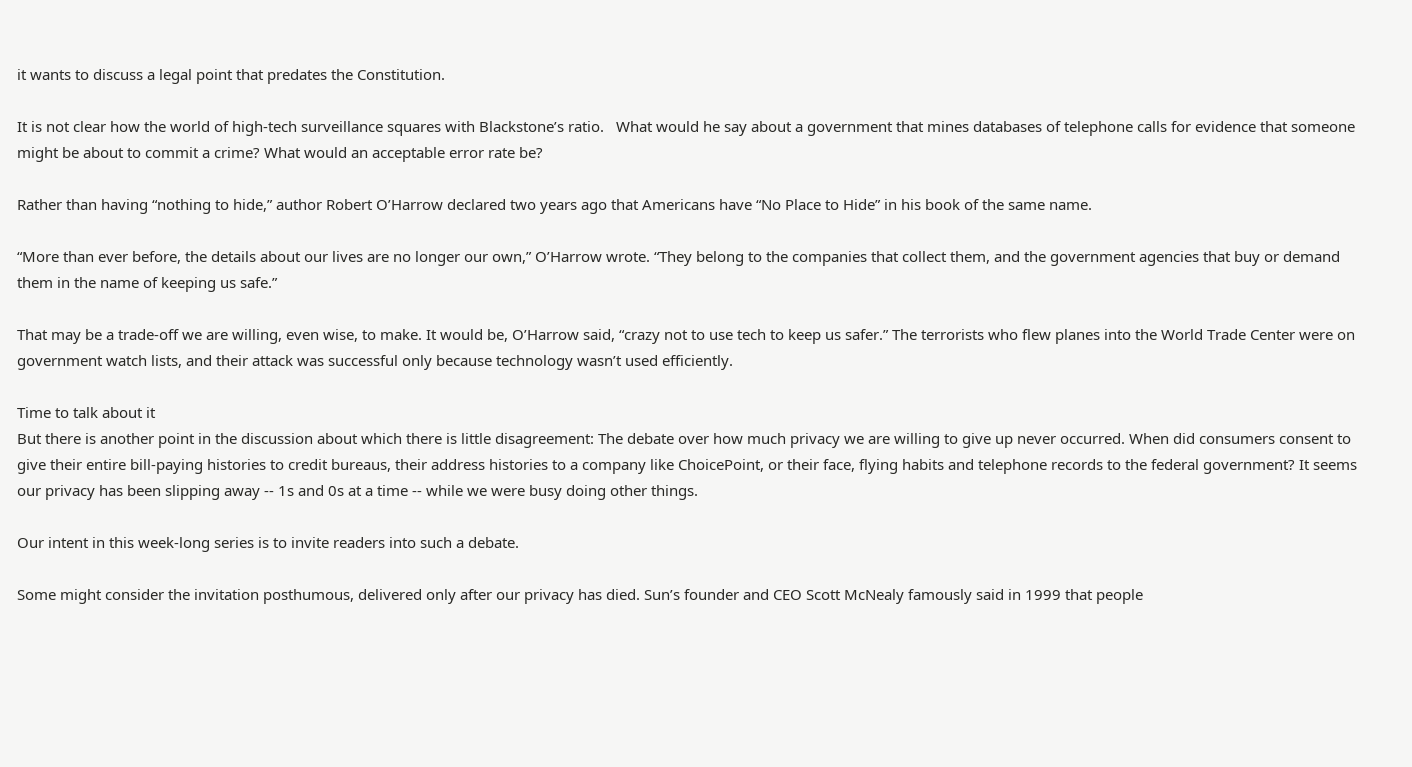it wants to discuss a legal point that predates the Constitution.

It is not clear how the world of high-tech surveillance squares with Blackstone’s ratio.   What would he say about a government that mines databases of telephone calls for evidence that someone might be about to commit a crime? What would an acceptable error rate be?

Rather than having “nothing to hide,” author Robert O’Harrow declared two years ago that Americans have “No Place to Hide” in his book of the same name.

“More than ever before, the details about our lives are no longer our own,” O’Harrow wrote. “They belong to the companies that collect them, and the government agencies that buy or demand them in the name of keeping us safe.”

That may be a trade-off we are willing, even wise, to make. It would be, O’Harrow said, “crazy not to use tech to keep us safer.” The terrorists who flew planes into the World Trade Center were on government watch lists, and their attack was successful only because technology wasn’t used efficiently.

Time to talk about it
But there is another point in the discussion about which there is little disagreement: The debate over how much privacy we are willing to give up never occurred. When did consumers consent to give their entire bill-paying histories to credit bureaus, their address histories to a company like ChoicePoint, or their face, flying habits and telephone records to the federal government? It seems our privacy has been slipping away -- 1s and 0s at a time -- while we were busy doing other things.

Our intent in this week-long series is to invite readers into such a debate.

Some might consider the invitation posthumous, delivered only after our privacy has died. Sun’s founder and CEO Scott McNealy famously said in 1999 that people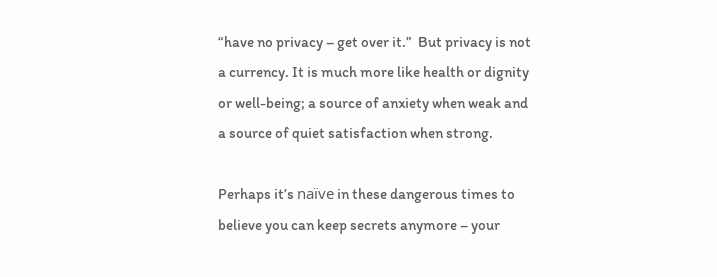“have no privacy – get over it.”  But privacy is not a currency. It is much more like health or dignity or well-being; a source of anxiety when weak and a source of quiet satisfaction when strong.

Perhaps it’s naïve in these dangerous times to believe you can keep secrets anymore – your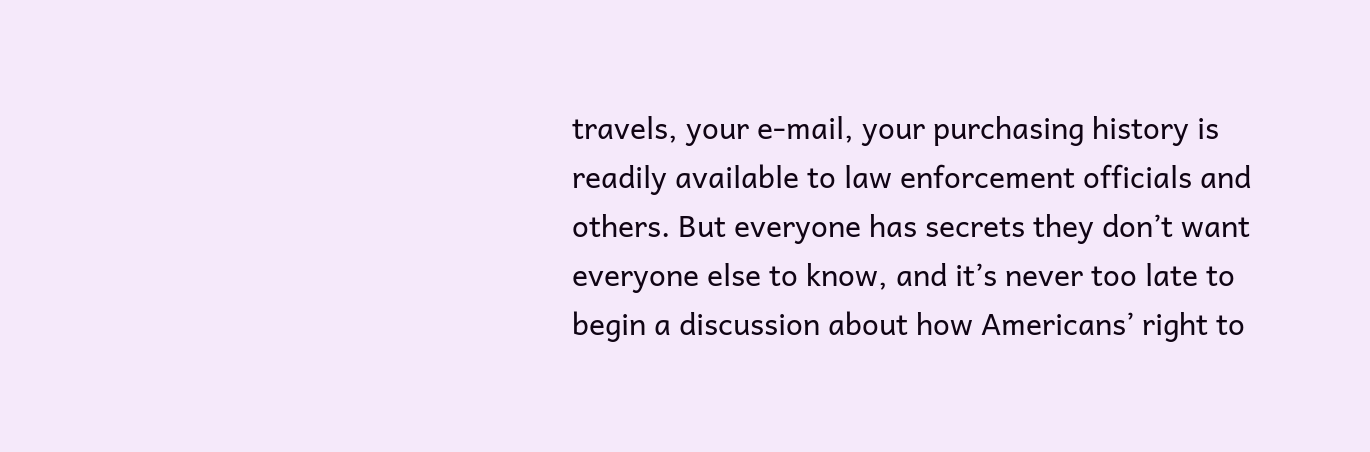travels, your e-mail, your purchasing history is readily available to law enforcement officials and others. But everyone has secrets they don’t want everyone else to know, and it’s never too late to begin a discussion about how Americans’ right to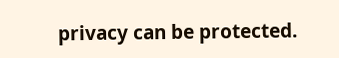privacy can be protected.